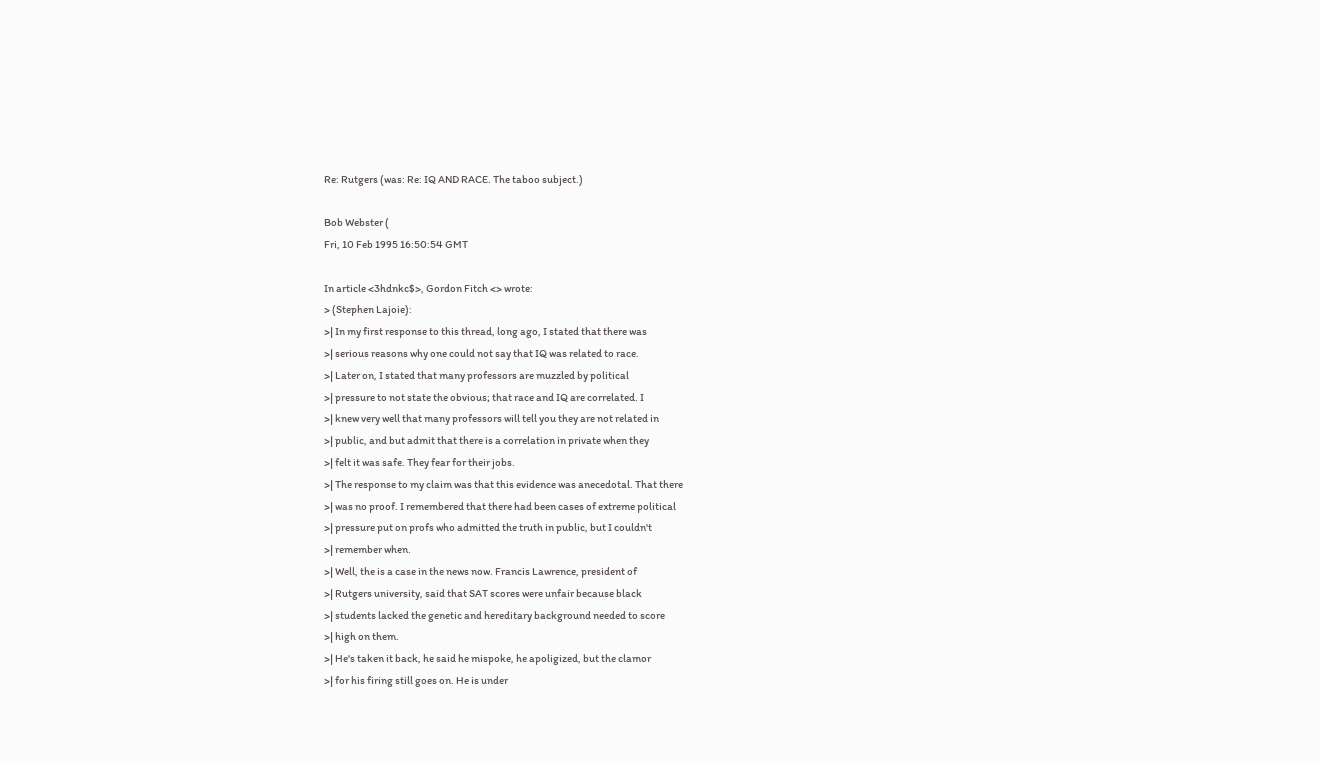Re: Rutgers (was: Re: IQ AND RACE. The taboo subject.)

Bob Webster (
Fri, 10 Feb 1995 16:50:54 GMT

In article <3hdnkc$>, Gordon Fitch <> wrote:
> (Stephen Lajoie):
>| In my first response to this thread, long ago, I stated that there was
>| serious reasons why one could not say that IQ was related to race.
>| Later on, I stated that many professors are muzzled by political
>| pressure to not state the obvious; that race and IQ are correlated. I
>| knew very well that many professors will tell you they are not related in
>| public, and but admit that there is a correlation in private when they
>| felt it was safe. They fear for their jobs.
>| The response to my claim was that this evidence was anecedotal. That there
>| was no proof. I remembered that there had been cases of extreme political
>| pressure put on profs who admitted the truth in public, but I couldn't
>| remember when.
>| Well, the is a case in the news now. Francis Lawrence, president of
>| Rutgers university, said that SAT scores were unfair because black
>| students lacked the genetic and hereditary background needed to score
>| high on them.
>| He's taken it back, he said he mispoke, he apoligized, but the clamor
>| for his firing still goes on. He is under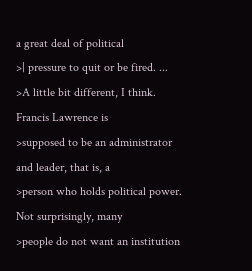a great deal of political
>| pressure to quit or be fired. ...
>A little bit different, I think. Francis Lawrence is
>supposed to be an administrator and leader, that is, a
>person who holds political power. Not surprisingly, many
>people do not want an institution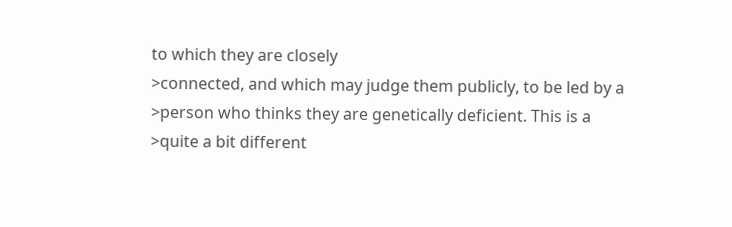to which they are closely
>connected, and which may judge them publicly, to be led by a
>person who thinks they are genetically deficient. This is a
>quite a bit different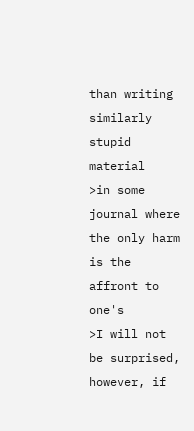than writing similarly stupid material
>in some journal where the only harm is the affront to one's
>I will not be surprised, however, if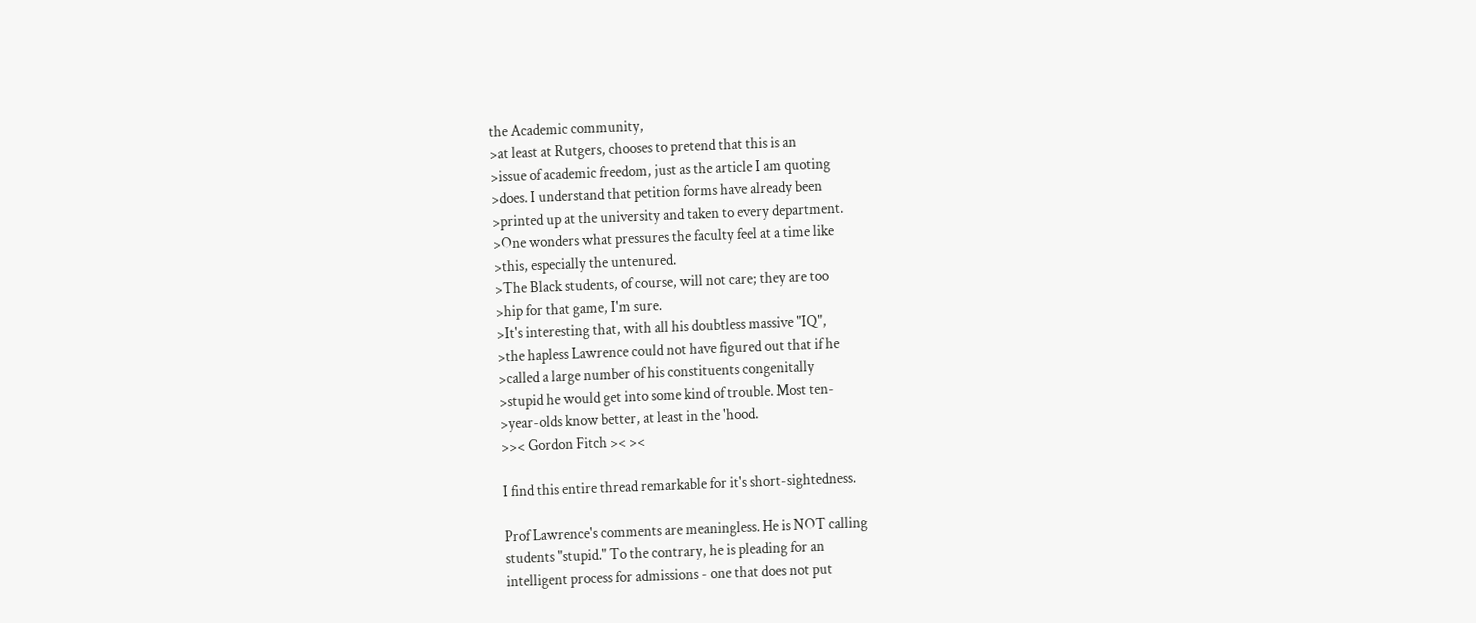the Academic community,
>at least at Rutgers, chooses to pretend that this is an
>issue of academic freedom, just as the article I am quoting
>does. I understand that petition forms have already been
>printed up at the university and taken to every department.
>One wonders what pressures the faculty feel at a time like
>this, especially the untenured.
>The Black students, of course, will not care; they are too
>hip for that game, I'm sure.
>It's interesting that, with all his doubtless massive "IQ",
>the hapless Lawrence could not have figured out that if he
>called a large number of his constituents congenitally
>stupid he would get into some kind of trouble. Most ten-
>year-olds know better, at least in the 'hood.
>>< Gordon Fitch >< ><

I find this entire thread remarkable for it's short-sightedness.

Prof Lawrence's comments are meaningless. He is NOT calling
students "stupid." To the contrary, he is pleading for an
intelligent process for admissions - one that does not put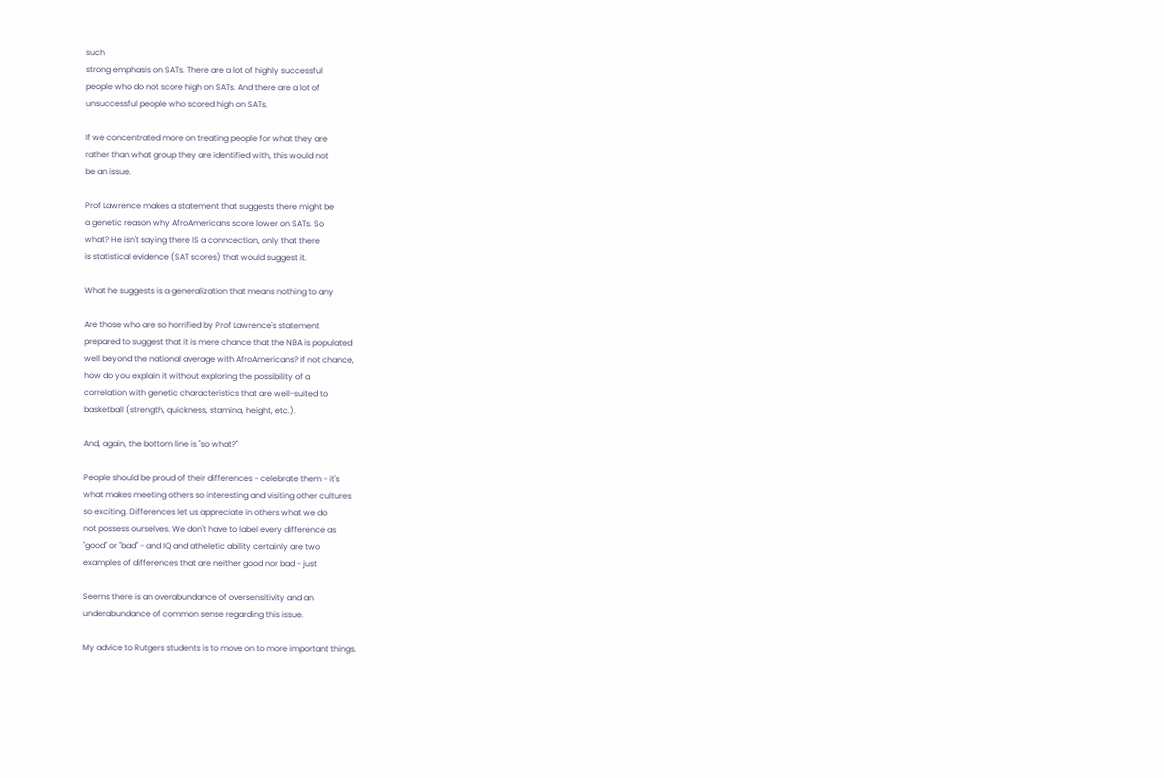such
strong emphasis on SATs. There are a lot of highly successful
people who do not score high on SATs. And there are a lot of
unsuccessful people who scored high on SATs.

If we concentrated more on treating people for what they are
rather than what group they are identified with, this would not
be an issue.

Prof Lawrence makes a statement that suggests there might be
a genetic reason why AfroAmericans score lower on SATs. So
what? He isn't saying there IS a conncection, only that there
is statistical evidence (SAT scores) that would suggest it.

What he suggests is a generalization that means nothing to any

Are those who are so horrified by Prof Lawrence's statement
prepared to suggest that it is mere chance that the NBA is populated
well beyond the national average with AfroAmericans? If not chance,
how do you explain it without exploring the possibility of a
correlation with genetic characteristics that are well-suited to
basketball (strength, quickness, stamina, height, etc.).

And, again, the bottom line is "so what?"

People should be proud of their differences - celebrate them - it's
what makes meeting others so interesting and visiting other cultures
so exciting. Differences let us appreciate in others what we do
not possess ourselves. We don't have to label every difference as
"good" or "bad" - and IQ and atheletic ability certainly are two
examples of differences that are neither good nor bad - just

Seems there is an overabundance of oversensitivity and an
underabundance of common sense regarding this issue.

My advice to Rutgers students is to move on to more important things.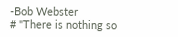-Bob Webster
# "There is nothing so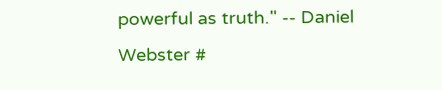powerful as truth." -- Daniel Webster #